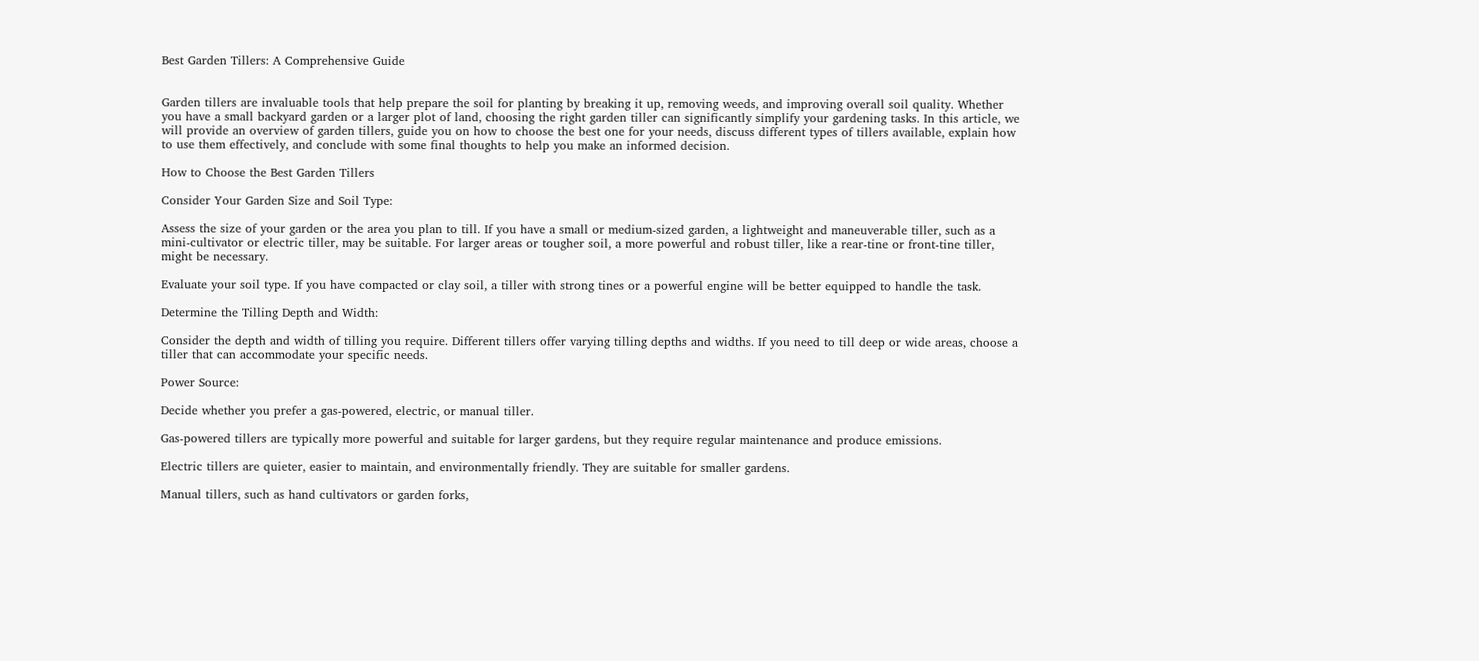Best Garden Tillers: A Comprehensive Guide


Garden tillers are invaluable tools that help prepare the soil for planting by breaking it up, removing weeds, and improving overall soil quality. Whether you have a small backyard garden or a larger plot of land, choosing the right garden tiller can significantly simplify your gardening tasks. In this article, we will provide an overview of garden tillers, guide you on how to choose the best one for your needs, discuss different types of tillers available, explain how to use them effectively, and conclude with some final thoughts to help you make an informed decision.

How to Choose the Best Garden Tillers

Consider Your Garden Size and Soil Type:

Assess the size of your garden or the area you plan to till. If you have a small or medium-sized garden, a lightweight and maneuverable tiller, such as a mini-cultivator or electric tiller, may be suitable. For larger areas or tougher soil, a more powerful and robust tiller, like a rear-tine or front-tine tiller, might be necessary.

Evaluate your soil type. If you have compacted or clay soil, a tiller with strong tines or a powerful engine will be better equipped to handle the task.

Determine the Tilling Depth and Width:

Consider the depth and width of tilling you require. Different tillers offer varying tilling depths and widths. If you need to till deep or wide areas, choose a tiller that can accommodate your specific needs.

Power Source:

Decide whether you prefer a gas-powered, electric, or manual tiller.

Gas-powered tillers are typically more powerful and suitable for larger gardens, but they require regular maintenance and produce emissions.

Electric tillers are quieter, easier to maintain, and environmentally friendly. They are suitable for smaller gardens.

Manual tillers, such as hand cultivators or garden forks,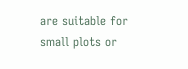are suitable for small plots or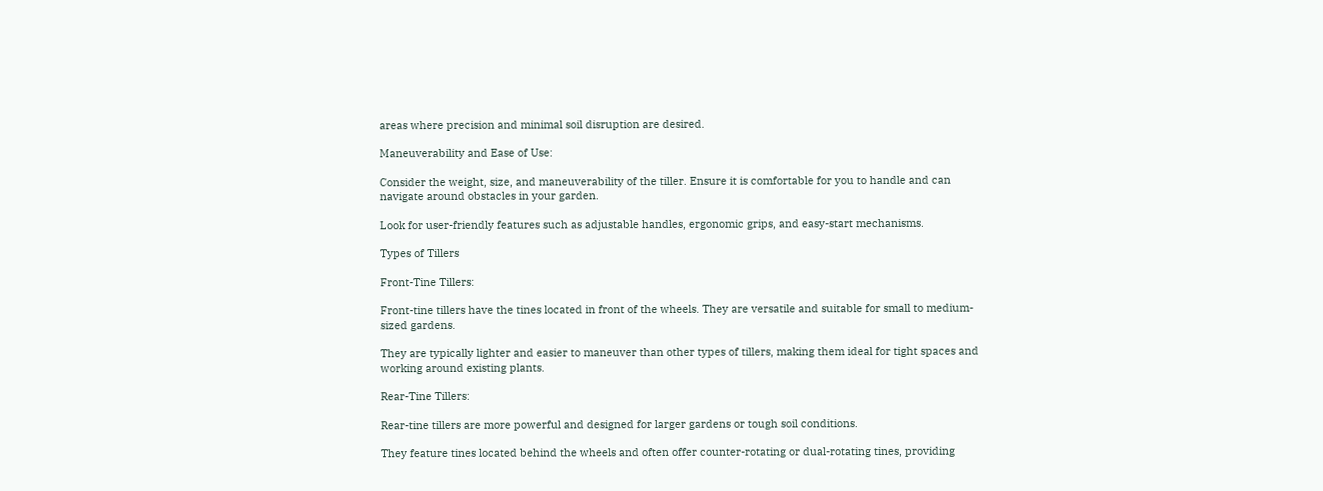areas where precision and minimal soil disruption are desired.

Maneuverability and Ease of Use:

Consider the weight, size, and maneuverability of the tiller. Ensure it is comfortable for you to handle and can navigate around obstacles in your garden.

Look for user-friendly features such as adjustable handles, ergonomic grips, and easy-start mechanisms.

Types of Tillers

Front-Tine Tillers:

Front-tine tillers have the tines located in front of the wheels. They are versatile and suitable for small to medium-sized gardens.

They are typically lighter and easier to maneuver than other types of tillers, making them ideal for tight spaces and working around existing plants.

Rear-Tine Tillers:

Rear-tine tillers are more powerful and designed for larger gardens or tough soil conditions.

They feature tines located behind the wheels and often offer counter-rotating or dual-rotating tines, providing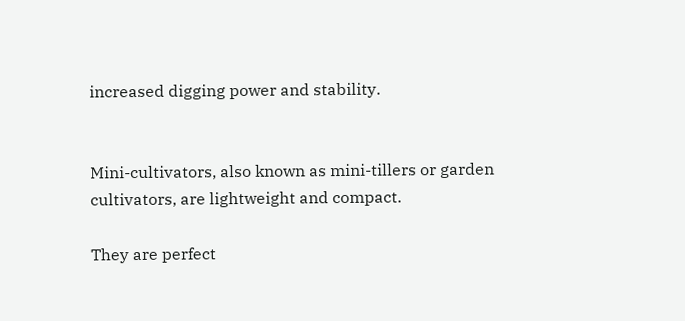increased digging power and stability.


Mini-cultivators, also known as mini-tillers or garden cultivators, are lightweight and compact.

They are perfect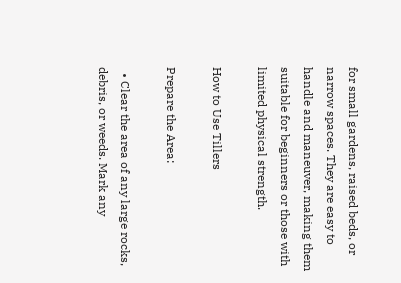for small gardens, raised beds, or narrow spaces. They are easy to handle and maneuver, making them suitable for beginners or those with limited physical strength.

How to Use Tillers

Prepare the Area:

  • Clear the area of any large rocks, debris, or weeds. Mark any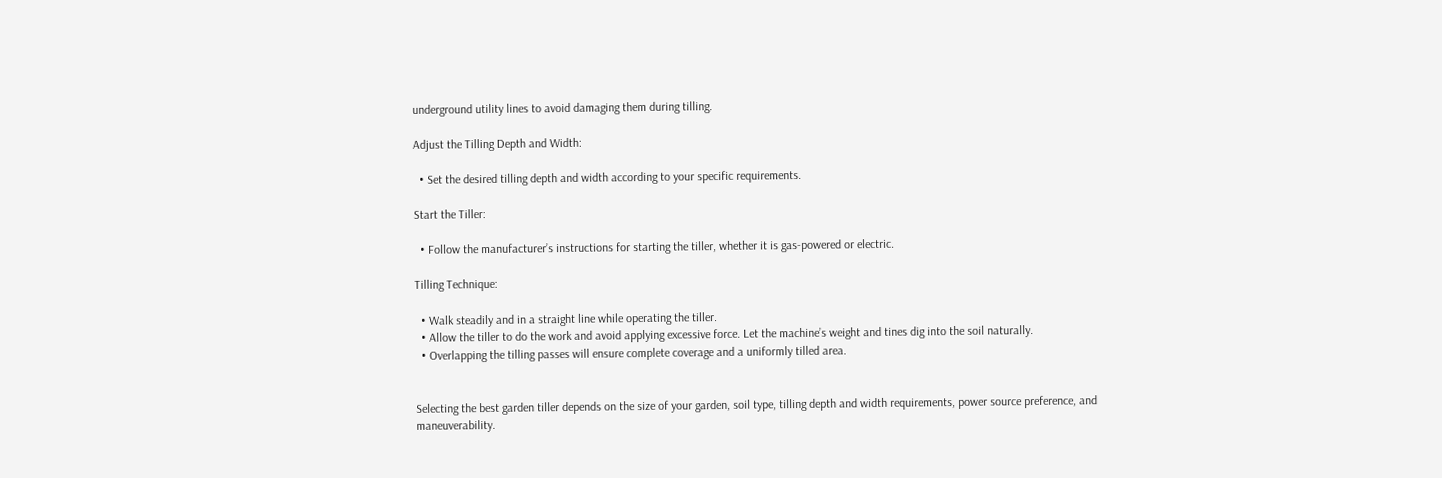underground utility lines to avoid damaging them during tilling.

Adjust the Tilling Depth and Width:

  • Set the desired tilling depth and width according to your specific requirements.

Start the Tiller:

  • Follow the manufacturer’s instructions for starting the tiller, whether it is gas-powered or electric.

Tilling Technique:

  • Walk steadily and in a straight line while operating the tiller.
  • Allow the tiller to do the work and avoid applying excessive force. Let the machine’s weight and tines dig into the soil naturally.
  • Overlapping the tilling passes will ensure complete coverage and a uniformly tilled area.


Selecting the best garden tiller depends on the size of your garden, soil type, tilling depth and width requirements, power source preference, and maneuverability.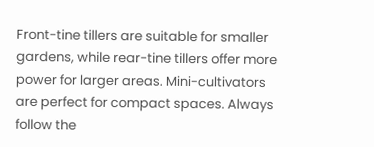Front-tine tillers are suitable for smaller gardens, while rear-tine tillers offer more power for larger areas. Mini-cultivators are perfect for compact spaces. Always follow the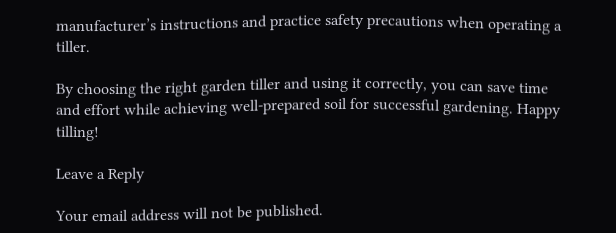manufacturer’s instructions and practice safety precautions when operating a tiller.

By choosing the right garden tiller and using it correctly, you can save time and effort while achieving well-prepared soil for successful gardening. Happy tilling!

Leave a Reply

Your email address will not be published.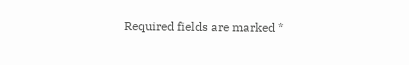Required fields are marked *